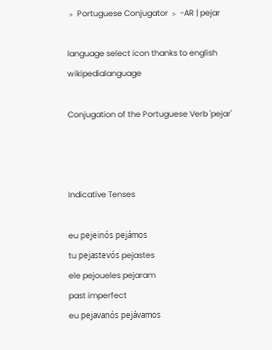﹥ Portuguese Conjugator ﹥ -AR | pejar

language select icon thanks to english wikipedialanguage

Conjugation of the Portuguese Verb 'pejar'



Indicative Tenses

eu pejeinós pejámos
tu pejastevós pejastes
ele pejoueles pejaram
past imperfect
eu pejavanós pejávamos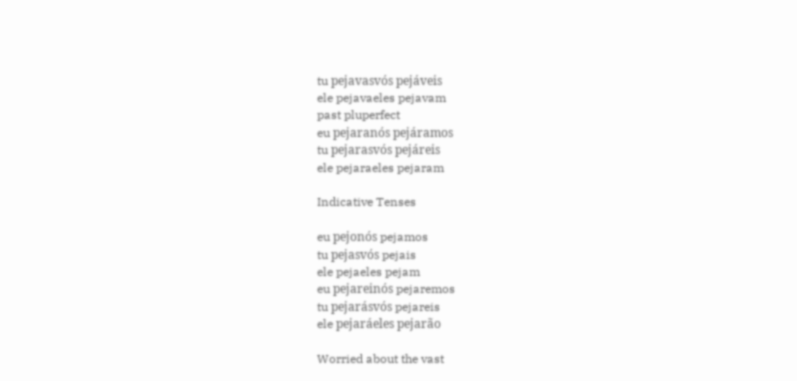tu pejavasvós pejáveis
ele pejavaeles pejavam
past pluperfect
eu pejaranós pejáramos
tu pejarasvós pejáreis
ele pejaraeles pejaram

Indicative Tenses

eu pejonós pejamos
tu pejasvós pejais
ele pejaeles pejam
eu pejareinós pejaremos
tu pejarásvós pejareis
ele pejaráeles pejarão

Worried about the vast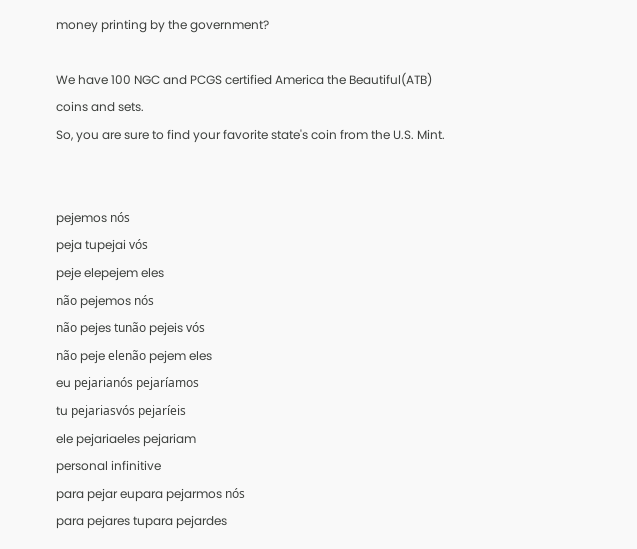money printing by the government?

We have 100 NGC and PCGS certified America the Beautiful(ATB) coins and sets.
So, you are sure to find your favorite state's coin from the U.S. Mint.


pejemos nós
peja tupejai vós
peje elepejem eles
não pejemos nós
não pejes tunão pejeis vós
não peje elenão pejem eles
eu pejarianós pejaríamos
tu pejariasvós pejaríeis
ele pejariaeles pejariam
personal infinitive
para pejar eupara pejarmos nós
para pejares tupara pejardes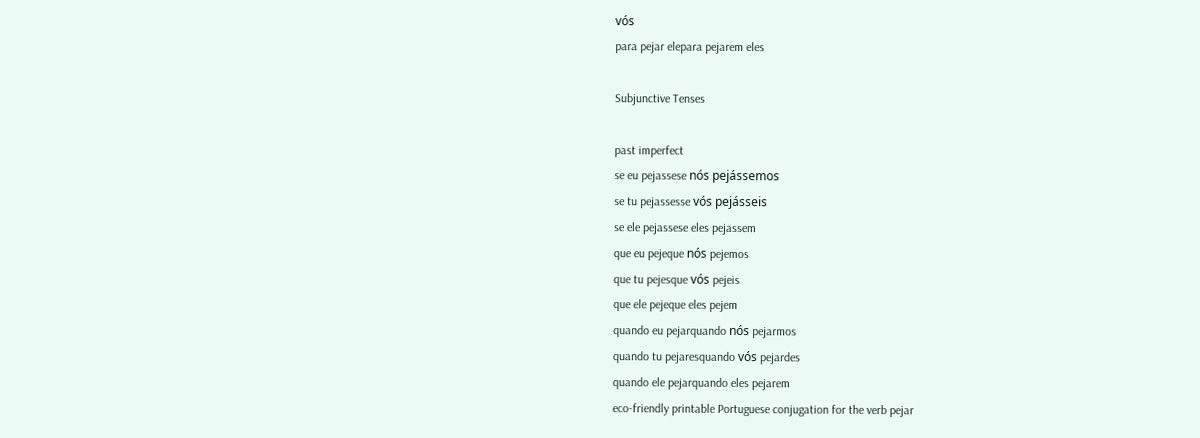vós
para pejar elepara pejarem eles

Subjunctive Tenses

past imperfect
se eu pejassese nós pejássemos
se tu pejassesse vós pejásseis
se ele pejassese eles pejassem
que eu pejeque nós pejemos
que tu pejesque vós pejeis
que ele pejeque eles pejem
quando eu pejarquando nós pejarmos
quando tu pejaresquando vós pejardes
quando ele pejarquando eles pejarem
eco-friendly printable Portuguese conjugation for the verb pejar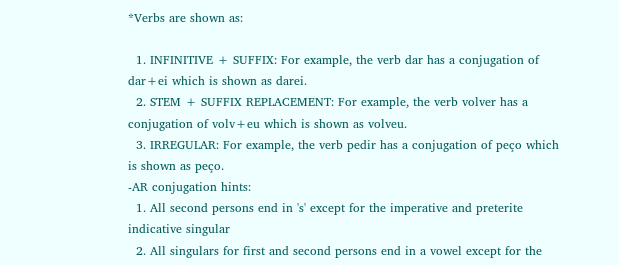*Verbs are shown as:

  1. INFINITIVE + SUFFIX: For example, the verb dar has a conjugation of dar+ei which is shown as darei.
  2. STEM + SUFFIX REPLACEMENT: For example, the verb volver has a conjugation of volv+eu which is shown as volveu.
  3. IRREGULAR: For example, the verb pedir has a conjugation of peço which is shown as peço.
-AR conjugation hints:
  1. All second persons end in 's' except for the imperative and preterite indicative singular
  2. All singulars for first and second persons end in a vowel except for the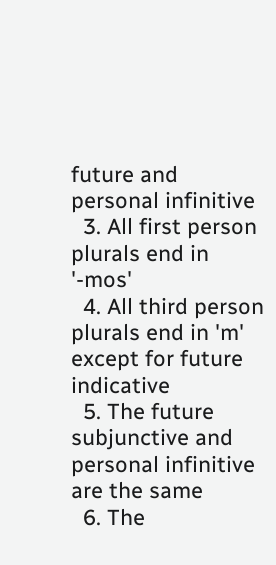future and personal infinitive
  3. All first person plurals end in '-mos'
  4. All third person plurals end in 'm' except for future indicative
  5. The future subjunctive and personal infinitive are the same
  6. The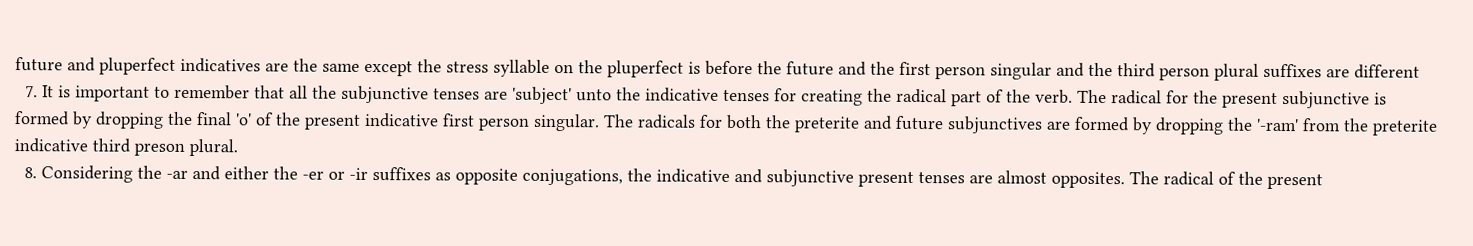future and pluperfect indicatives are the same except the stress syllable on the pluperfect is before the future and the first person singular and the third person plural suffixes are different
  7. It is important to remember that all the subjunctive tenses are 'subject' unto the indicative tenses for creating the radical part of the verb. The radical for the present subjunctive is formed by dropping the final 'o' of the present indicative first person singular. The radicals for both the preterite and future subjunctives are formed by dropping the '-ram' from the preterite indicative third preson plural.
  8. Considering the -ar and either the -er or -ir suffixes as opposite conjugations, the indicative and subjunctive present tenses are almost opposites. The radical of the present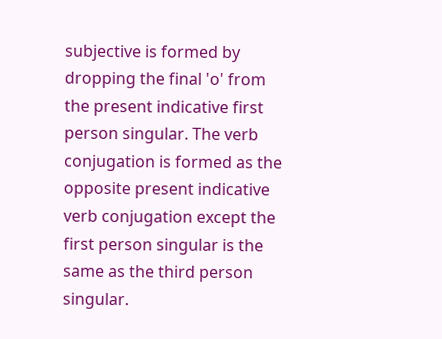subjective is formed by dropping the final 'o' from the present indicative first person singular. The verb conjugation is formed as the opposite present indicative verb conjugation except the first person singular is the same as the third person singular.